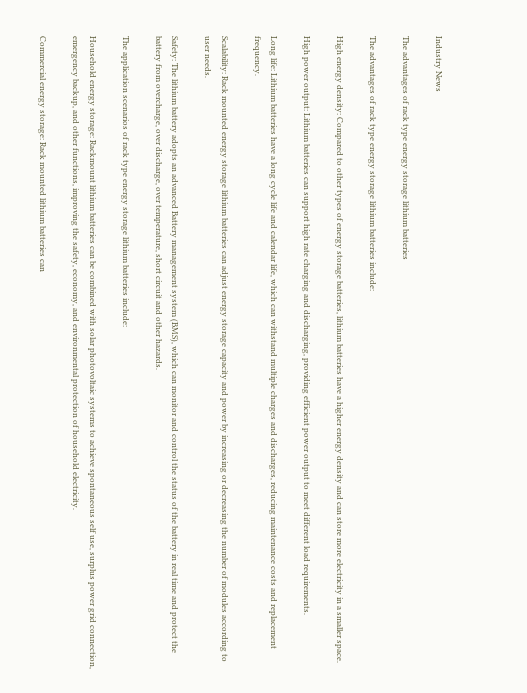Industry News

The advantages of rack type energy storage lithium batteries

The advantages of rack type energy storage lithium batteries include:

High energy density: Compared to other types of energy storage batteries, lithium batteries have a higher energy density and can store more electricity in a smaller space.

High power output: Lithium batteries can support high rate charging and discharging, providing efficient power output to meet different load requirements.

Long life: Lithium batteries have a long cycle life and calendar life, which can withstand multiple charges and discharges, reducing maintenance costs and replacement frequency.

Scalability: Rack mounted energy storage lithium batteries can adjust energy storage capacity and power by increasing or decreasing the number of modules according to user needs.

Safety: The lithium battery adopts an advanced Battery management system (BMS), which can monitor and control the status of the battery in real time and protect the battery from overcharge, over discharge, over temperature, short circuit and other hazards.

The application scenarios of rack type energy storage lithium batteries include:

Household energy storage: Rackmount lithium batteries can be combined with solar photovoltaic systems to achieve spontaneous self use, surplus power grid connection, emergency backup, and other functions, improving the safety, economy, and environmental protection of household electricity.

Commercial energy storage: Rack mounted lithium batteries can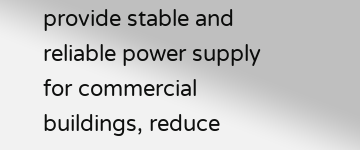provide stable and reliable power supply for commercial buildings, reduce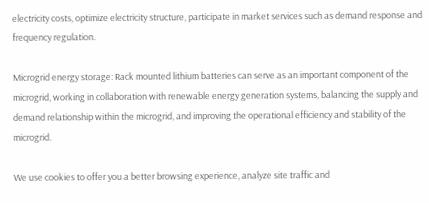electricity costs, optimize electricity structure, participate in market services such as demand response and frequency regulation.

Microgrid energy storage: Rack mounted lithium batteries can serve as an important component of the microgrid, working in collaboration with renewable energy generation systems, balancing the supply and demand relationship within the microgrid, and improving the operational efficiency and stability of the microgrid.

We use cookies to offer you a better browsing experience, analyze site traffic and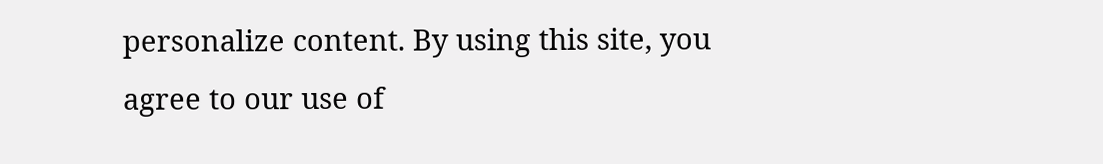personalize content. By using this site, you agree to our use of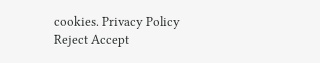cookies. Privacy Policy
Reject Accept